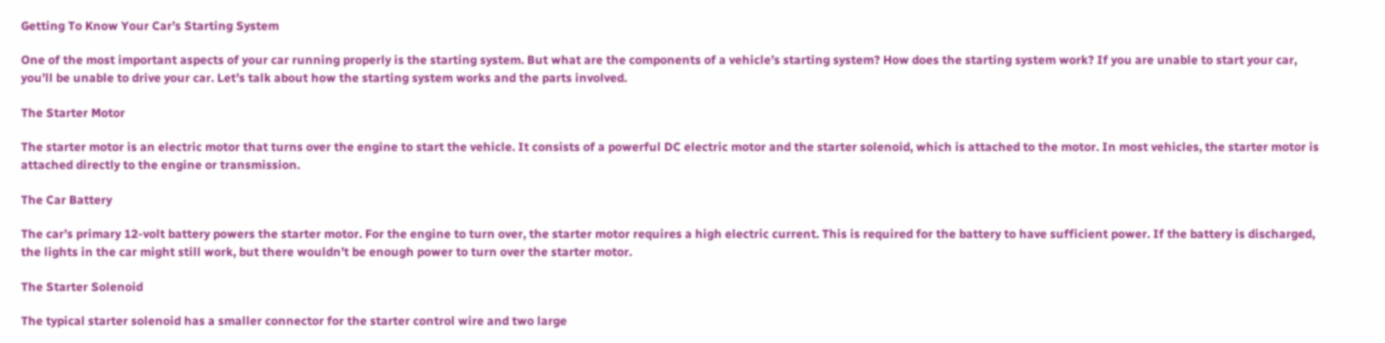Getting To Know Your Car’s Starting System

One of the most important aspects of your car running properly is the starting system. But what are the components of a vehicle’s starting system? How does the starting system work? If you are unable to start your car, you’ll be unable to drive your car. Let’s talk about how the starting system works and the parts involved.

The Starter Motor

The starter motor is an electric motor that turns over the engine to start the vehicle. It consists of a powerful DC electric motor and the starter solenoid, which is attached to the motor. In most vehicles, the starter motor is attached directly to the engine or transmission.

The Car Battery

The car’s primary 12-volt battery powers the starter motor. For the engine to turn over, the starter motor requires a high electric current. This is required for the battery to have sufficient power. If the battery is discharged, the lights in the car might still work, but there wouldn’t be enough power to turn over the starter motor.

The Starter Solenoid

The typical starter solenoid has a smaller connector for the starter control wire and two large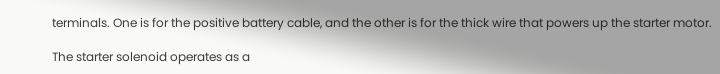terminals. One is for the positive battery cable, and the other is for the thick wire that powers up the starter motor.

The starter solenoid operates as a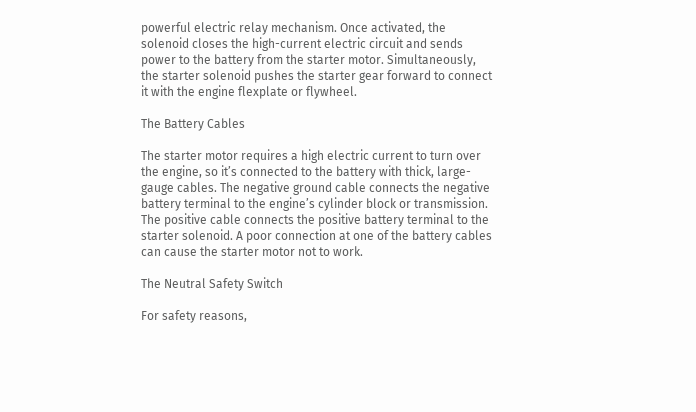powerful electric relay mechanism. Once activated, the solenoid closes the high-current electric circuit and sends power to the battery from the starter motor. Simultaneously, the starter solenoid pushes the starter gear forward to connect it with the engine flexplate or flywheel.

The Battery Cables

The starter motor requires a high electric current to turn over the engine, so it’s connected to the battery with thick, large-gauge cables. The negative ground cable connects the negative battery terminal to the engine’s cylinder block or transmission. The positive cable connects the positive battery terminal to the starter solenoid. A poor connection at one of the battery cables can cause the starter motor not to work.

The Neutral Safety Switch

For safety reasons,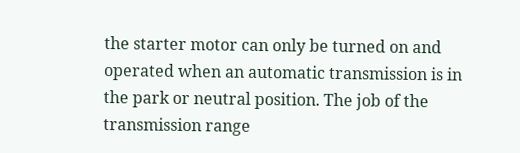the starter motor can only be turned on and operated when an automatic transmission is in the park or neutral position. The job of the transmission range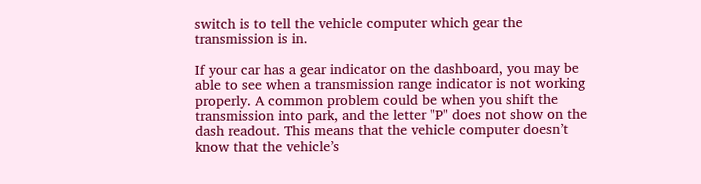switch is to tell the vehicle computer which gear the transmission is in.

If your car has a gear indicator on the dashboard, you may be able to see when a transmission range indicator is not working properly. A common problem could be when you shift the transmission into park, and the letter "P" does not show on the dash readout. This means that the vehicle computer doesn’t know that the vehicle’s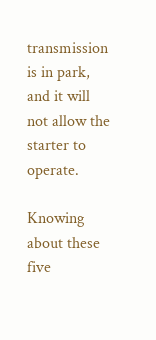transmission is in park, and it will not allow the starter to operate.

Knowing about these five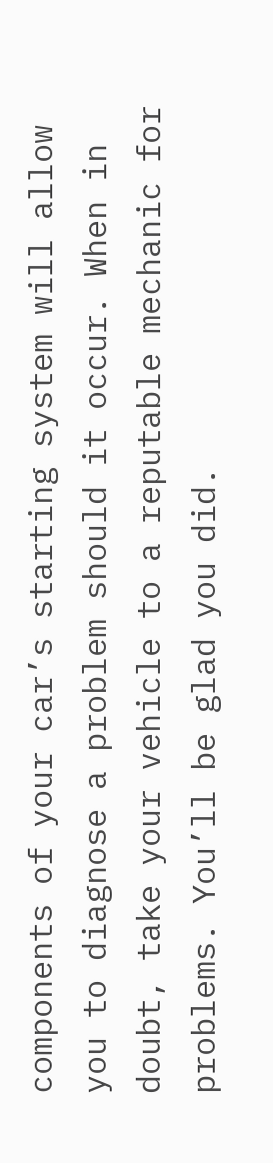components of your car’s starting system will allow you to diagnose a problem should it occur. When in doubt, take your vehicle to a reputable mechanic for problems. You’ll be glad you did.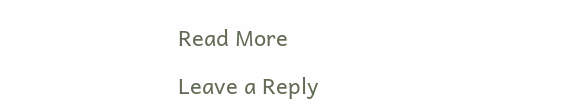Read More

Leave a Reply